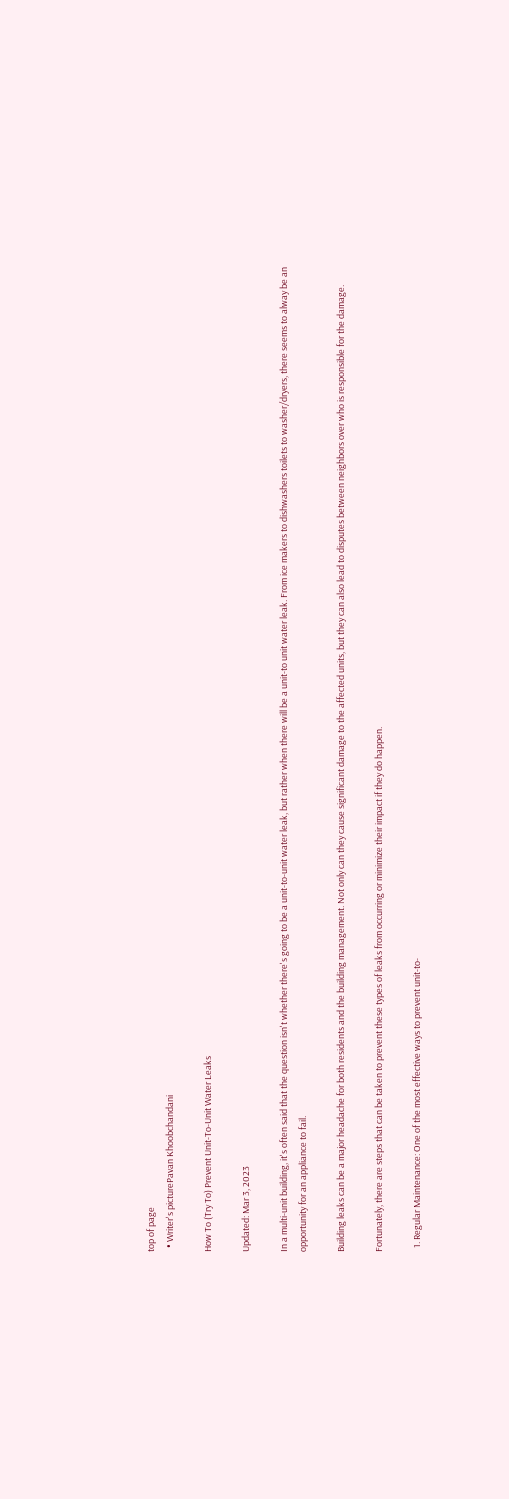top of page
  • Writer's picturePavan Khoobchandani

How To (Try To) Prevent Unit-To-Unit Water Leaks

Updated: Mar 3, 2023

In a multi-unit building, it's often said that the question isn't whether there's going to be a unit-to-unit water leak, but rather when there will be a unit-to unit water leak. From ice makers to dishwashers toilets to washer/dryers, there seems to alway be an opportunity for an appliance to fail.

Building leaks can be a major headache for both residents and the building management. Not only can they cause significant damage to the affected units, but they can also lead to disputes between neighbors over who is responsible for the damage.

Fortunately, there are steps that can be taken to prevent these types of leaks from occurring or minimize their impact if they do happen.

  1. Regular Maintenance: One of the most effective ways to prevent unit-to-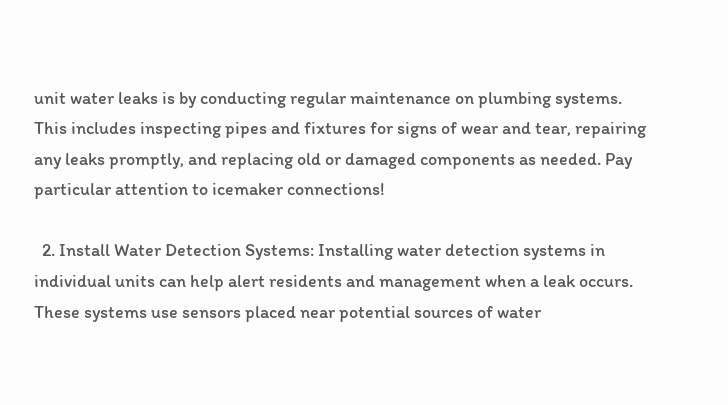unit water leaks is by conducting regular maintenance on plumbing systems. This includes inspecting pipes and fixtures for signs of wear and tear, repairing any leaks promptly, and replacing old or damaged components as needed. Pay particular attention to icemaker connections!

  2. Install Water Detection Systems: Installing water detection systems in individual units can help alert residents and management when a leak occurs. These systems use sensors placed near potential sources of water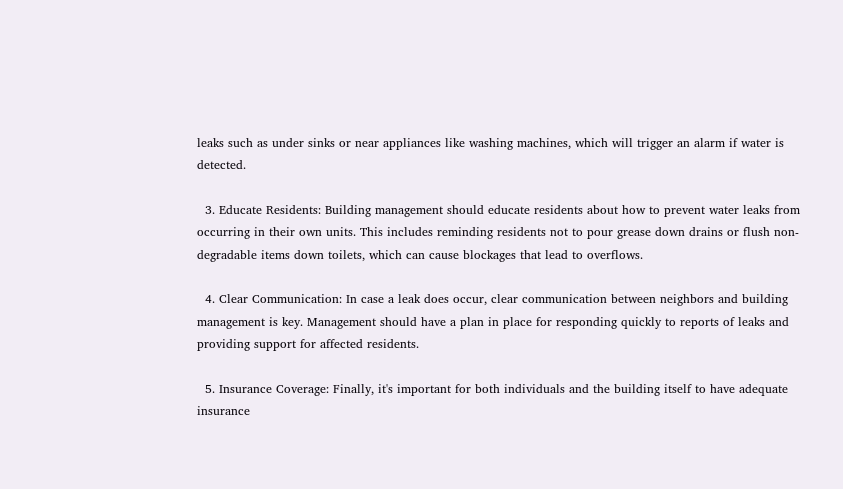leaks such as under sinks or near appliances like washing machines, which will trigger an alarm if water is detected.

  3. Educate Residents: Building management should educate residents about how to prevent water leaks from occurring in their own units. This includes reminding residents not to pour grease down drains or flush non-degradable items down toilets, which can cause blockages that lead to overflows.

  4. Clear Communication: In case a leak does occur, clear communication between neighbors and building management is key. Management should have a plan in place for responding quickly to reports of leaks and providing support for affected residents.

  5. Insurance Coverage: Finally, it's important for both individuals and the building itself to have adequate insurance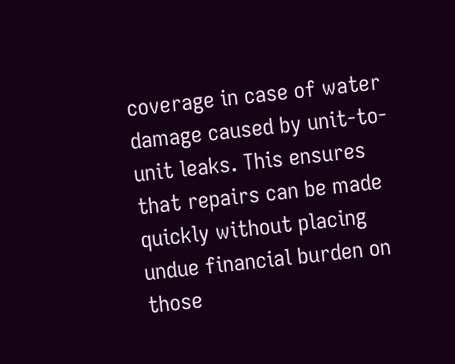coverage in case of water damage caused by unit-to-unit leaks. This ensures that repairs can be made quickly without placing undue financial burden on those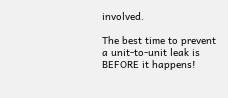involved.

The best time to prevent a unit-to-unit leak is BEFORE it happens!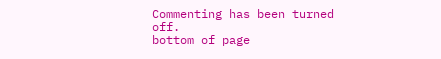Commenting has been turned off.
bottom of page